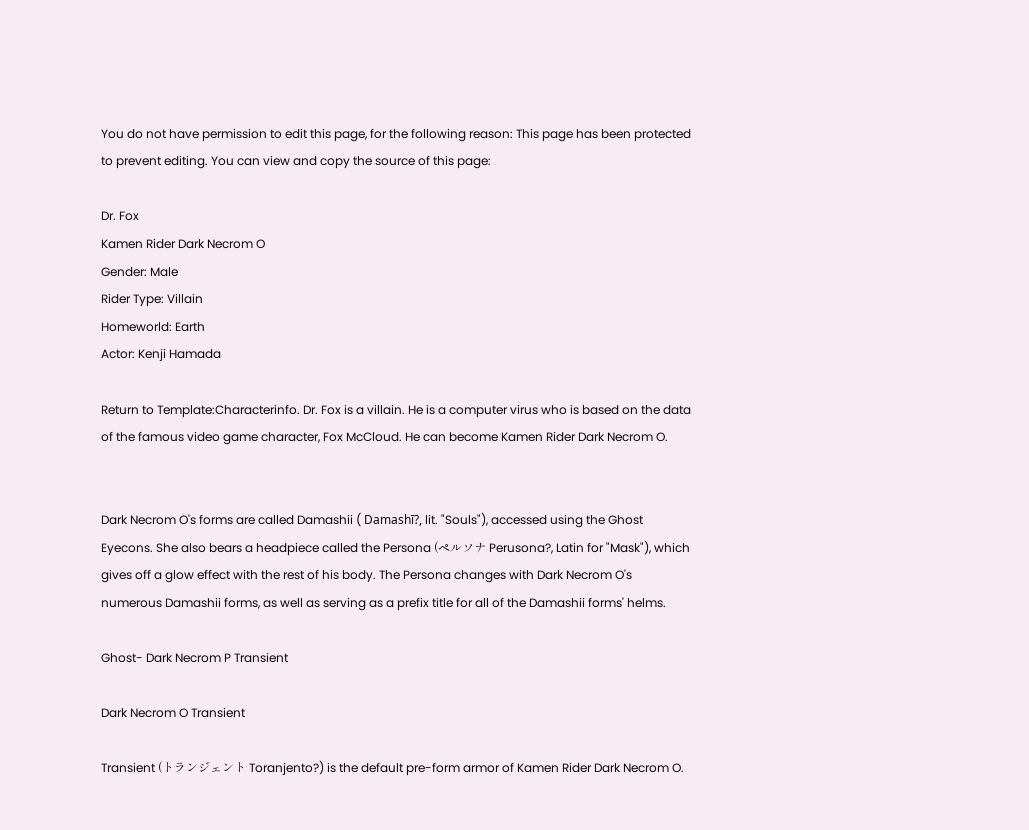You do not have permission to edit this page, for the following reason: This page has been protected to prevent editing. You can view and copy the source of this page:

Dr. Fox
Kamen Rider Dark Necrom O
Gender: Male
Rider Type: Villain
Homeworld: Earth
Actor: Kenji Hamada

Return to Template:Characterinfo. Dr. Fox is a villain. He is a computer virus who is based on the data of the famous video game character, Fox McCloud. He can become Kamen Rider Dark Necrom O.


Dark Necrom O's forms are called Damashii ( Damashī?, lit. "Souls"), accessed using the Ghost Eyecons. She also bears a headpiece called the Persona (ペルソナ Perusona?, Latin for "Mask"), which gives off a glow effect with the rest of his body. The Persona changes with Dark Necrom O's numerous Damashii forms, as well as serving as a prefix title for all of the Damashii forms' helms.

Ghost- Dark Necrom P Transient

Dark Necrom O Transient

Transient (トランジェント Toranjento?) is the default pre-form armor of Kamen Rider Dark Necrom O.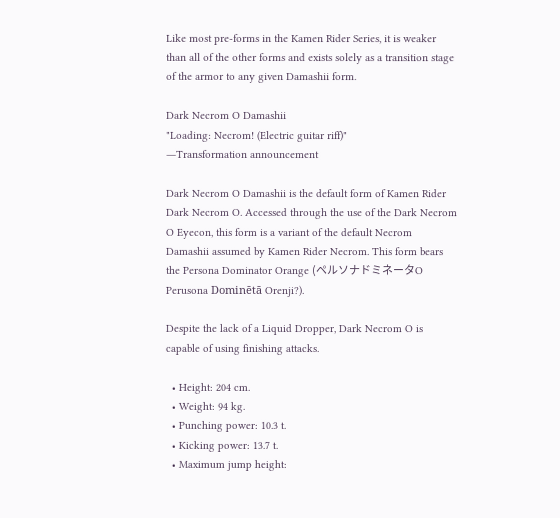Like most pre-forms in the Kamen Rider Series, it is weaker than all of the other forms and exists solely as a transition stage of the armor to any given Damashii form.

Dark Necrom O Damashii
"Loading: Necrom! (Electric guitar riff)"
―Transformation announcement

Dark Necrom O Damashii is the default form of Kamen Rider Dark Necrom O. Accessed through the use of the Dark Necrom O Eyecon, this form is a variant of the default Necrom Damashii assumed by Kamen Rider Necrom. This form bears the Persona Dominator Orange (ペルソナドミネータO Perusona Dominētā Orenji?).

Despite the lack of a Liquid Dropper, Dark Necrom O is capable of using finishing attacks.

  • Height: 204 cm.
  • Weight: 94 kg.
  • Punching power: 10.3 t.
  • Kicking power: 13.7 t.
  • Maximum jump height: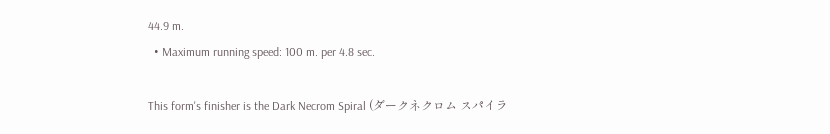44.9 m.
  • Maximum running speed: 100 m. per 4.8 sec.

This form's finisher is the Dark Necrom Spiral (ダークネクロム スパイラ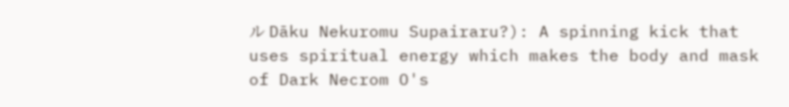ル Dāku Nekuromu Supairaru?): A spinning kick that uses spiritual energy which makes the body and mask of Dark Necrom O's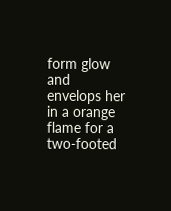form glow and envelops her in a orange flame for a two-footed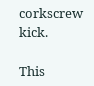corkscrew kick.

This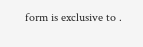form is exclusive to .